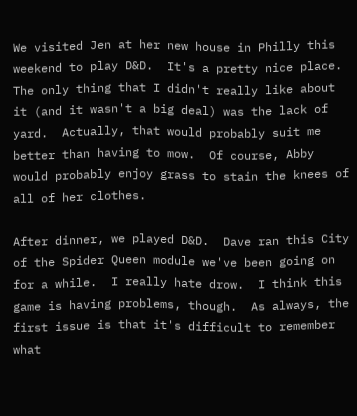We visited Jen at her new house in Philly this weekend to play D&D.  It's a pretty nice place.  The only thing that I didn't really like about it (and it wasn't a big deal) was the lack of yard.  Actually, that would probably suit me better than having to mow.  Of course, Abby would probably enjoy grass to stain the knees of all of her clothes.

After dinner, we played D&D.  Dave ran this City of the Spider Queen module we've been going on for a while.  I really hate drow.  I think this game is having problems, though.  As always, the first issue is that it's difficult to remember what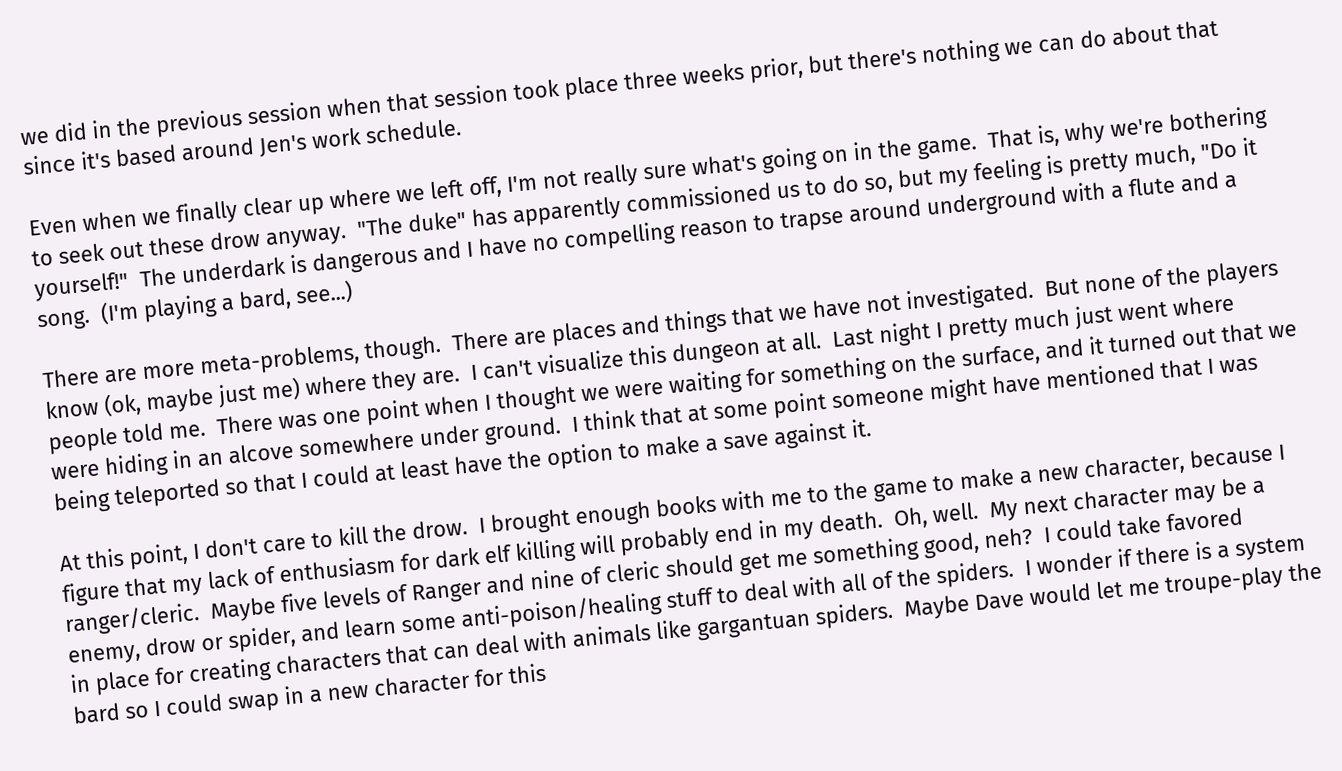we did in the previous session when that session took place three weeks prior, but there's nothing we can do about that since it's based around Jen's work schedule.

Even when we finally clear up where we left off, I'm not really sure what's going on in the game.  That is, why we're bothering to seek out these drow anyway.  "The duke" has apparently commissioned us to do so, but my feeling is pretty much, "Do it yourself!"  The underdark is dangerous and I have no compelling reason to trapse around underground with a flute and a song.  (I'm playing a bard, see...)

There are more meta-problems, though.  There are places and things that we have not investigated.  But none of the players know (ok, maybe just me) where they are.  I can't visualize this dungeon at all.  Last night I pretty much just went where people told me.  There was one point when I thought we were waiting for something on the surface, and it turned out that we were hiding in an alcove somewhere under ground.  I think that at some point someone might have mentioned that I was being teleported so that I could at least have the option to make a save against it.

At this point, I don't care to kill the drow.  I brought enough books with me to the game to make a new character, because I figure that my lack of enthusiasm for dark elf killing will probably end in my death.  Oh, well.  My next character may be a ranger/cleric.  Maybe five levels of Ranger and nine of cleric should get me something good, neh?  I could take favored enemy, drow or spider, and learn some anti-poison/healing stuff to deal with all of the spiders.  I wonder if there is a system in place for creating characters that can deal with animals like gargantuan spiders.  Maybe Dave would let me troupe-play the bard so I could swap in a new character for this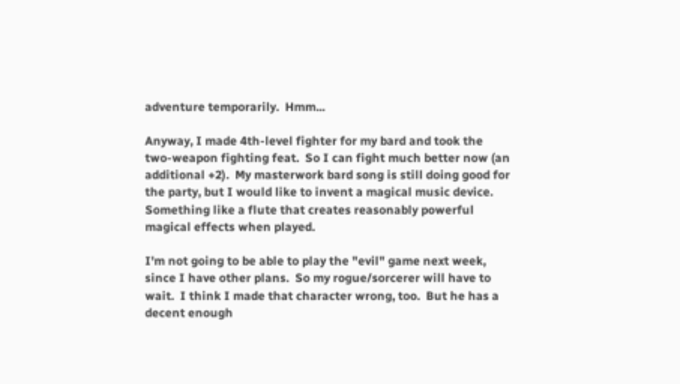adventure temporarily.  Hmm...

Anyway, I made 4th-level fighter for my bard and took the two-weapon fighting feat.  So I can fight much better now (an additional +2).  My masterwork bard song is still doing good for the party, but I would like to invent a magical music device.  Something like a flute that creates reasonably powerful magical effects when played.

I'm not going to be able to play the "evil" game next week, since I have other plans.  So my rogue/sorcerer will have to wait.  I think I made that character wrong, too.  But he has a decent enough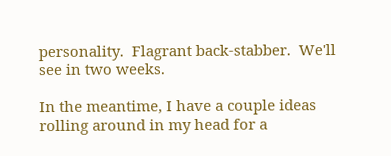personality.  Flagrant back-stabber.  We'll see in two weeks.

In the meantime, I have a couple ideas rolling around in my head for a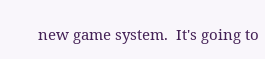new game system.  It's going to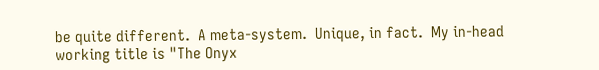be quite different.  A meta-system.  Unique, in fact.  My in-head working title is "The Onyx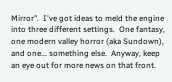Mirror".  I've got ideas to meld the engine into three different settings.  One fantasy, one modern valley horror (aka Sundown), and one... something else.  Anyway, keep an eye out for more news on that front.